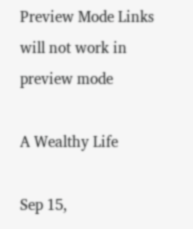Preview Mode Links will not work in preview mode

A Wealthy Life

Sep 15,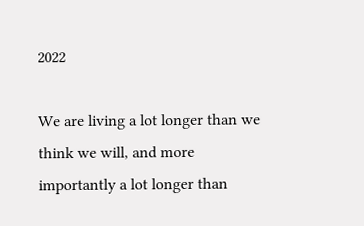2022

We are living a lot longer than we think we will, and more importantly a lot longer than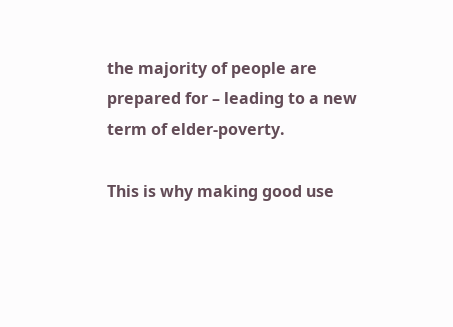the majority of people are prepared for – leading to a new term of elder-poverty.

This is why making good use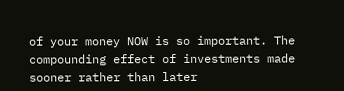of your money NOW is so important. The compounding effect of investments made sooner rather than later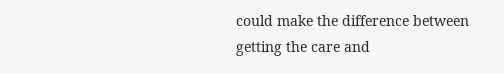could make the difference between getting the care and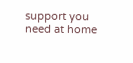support you need at home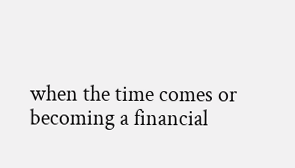when the time comes or becoming a financial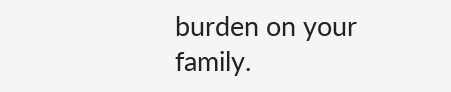burden on your family.